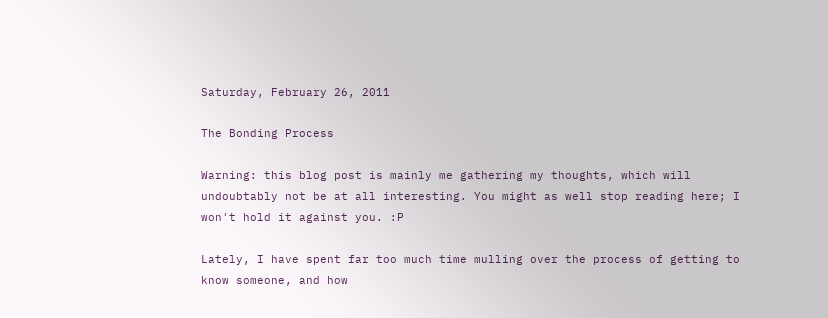Saturday, February 26, 2011

The Bonding Process

Warning: this blog post is mainly me gathering my thoughts, which will undoubtably not be at all interesting. You might as well stop reading here; I won't hold it against you. :P

Lately, I have spent far too much time mulling over the process of getting to know someone, and how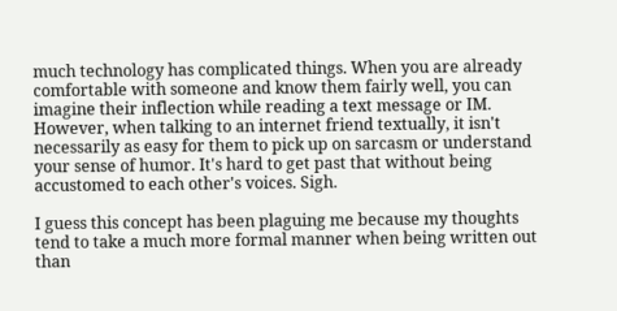much technology has complicated things. When you are already comfortable with someone and know them fairly well, you can imagine their inflection while reading a text message or IM. However, when talking to an internet friend textually, it isn't necessarily as easy for them to pick up on sarcasm or understand your sense of humor. It's hard to get past that without being accustomed to each other's voices. Sigh.

I guess this concept has been plaguing me because my thoughts tend to take a much more formal manner when being written out than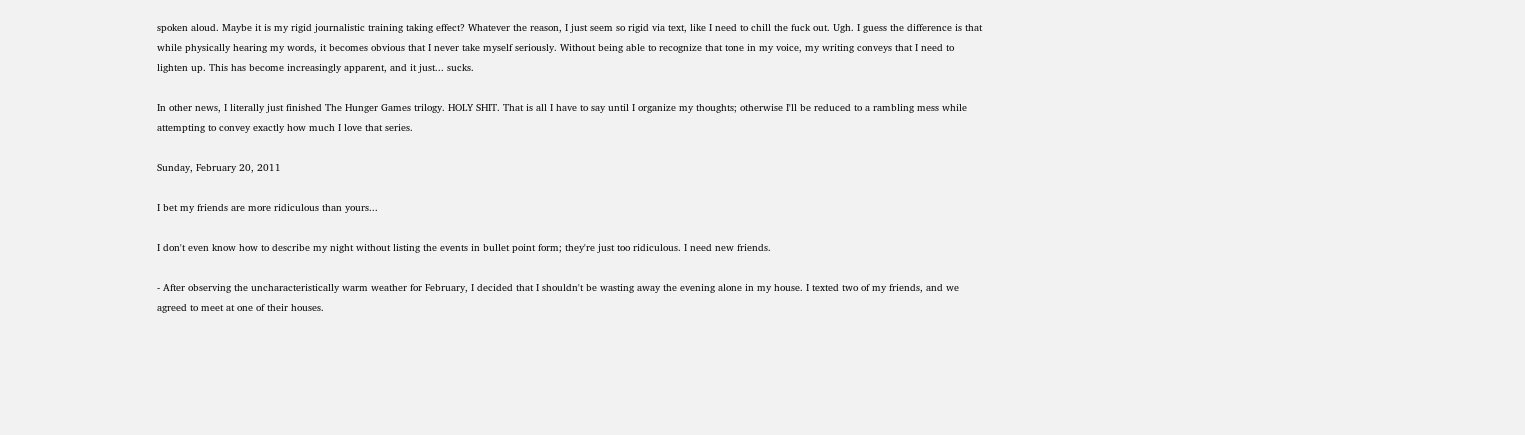spoken aloud. Maybe it is my rigid journalistic training taking effect? Whatever the reason, I just seem so rigid via text, like I need to chill the fuck out. Ugh. I guess the difference is that while physically hearing my words, it becomes obvious that I never take myself seriously. Without being able to recognize that tone in my voice, my writing conveys that I need to lighten up. This has become increasingly apparent, and it just... sucks.

In other news, I literally just finished The Hunger Games trilogy. HOLY SHIT. That is all I have to say until I organize my thoughts; otherwise I'll be reduced to a rambling mess while attempting to convey exactly how much I love that series.

Sunday, February 20, 2011

I bet my friends are more ridiculous than yours...

I don't even know how to describe my night without listing the events in bullet point form; they're just too ridiculous. I need new friends.

- After observing the uncharacteristically warm weather for February, I decided that I shouldn't be wasting away the evening alone in my house. I texted two of my friends, and we agreed to meet at one of their houses.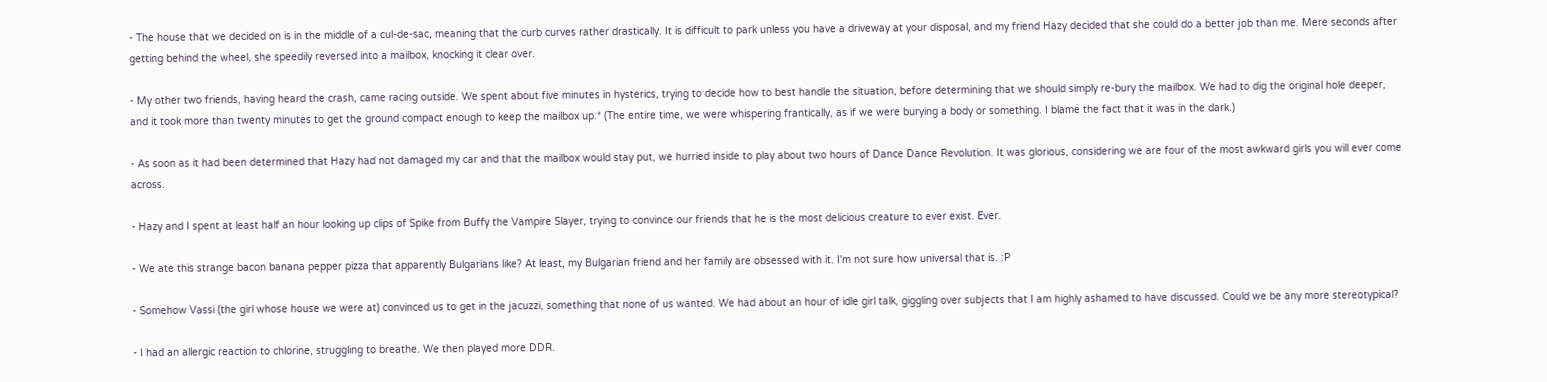- The house that we decided on is in the middle of a cul-de-sac, meaning that the curb curves rather drastically. It is difficult to park unless you have a driveway at your disposal, and my friend Hazy decided that she could do a better job than me. Mere seconds after getting behind the wheel, she speedily reversed into a mailbox, knocking it clear over.

- My other two friends, having heard the crash, came racing outside. We spent about five minutes in hysterics, trying to decide how to best handle the situation, before determining that we should simply re-bury the mailbox. We had to dig the original hole deeper, and it took more than twenty minutes to get the ground compact enough to keep the mailbox up.* (The entire time, we were whispering frantically, as if we were burying a body or something. I blame the fact that it was in the dark.)

- As soon as it had been determined that Hazy had not damaged my car and that the mailbox would stay put, we hurried inside to play about two hours of Dance Dance Revolution. It was glorious, considering we are four of the most awkward girls you will ever come across.

- Hazy and I spent at least half an hour looking up clips of Spike from Buffy the Vampire Slayer, trying to convince our friends that he is the most delicious creature to ever exist. Ever.

- We ate this strange bacon banana pepper pizza that apparently Bulgarians like? At least, my Bulgarian friend and her family are obsessed with it. I'm not sure how universal that is. :P

- Somehow Vassi (the girl whose house we were at) convinced us to get in the jacuzzi, something that none of us wanted. We had about an hour of idle girl talk, giggling over subjects that I am highly ashamed to have discussed. Could we be any more stereotypical?

- I had an allergic reaction to chlorine, struggling to breathe. We then played more DDR.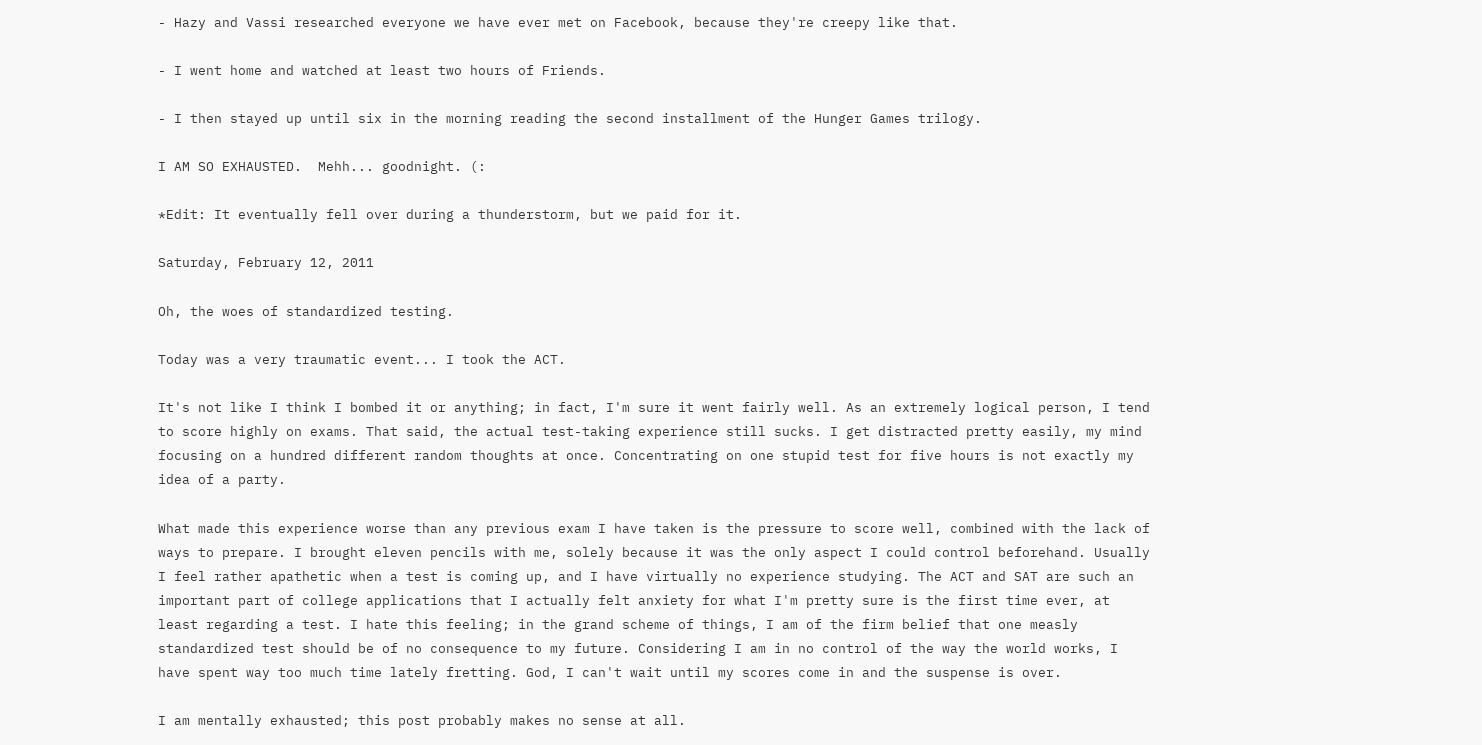- Hazy and Vassi researched everyone we have ever met on Facebook, because they're creepy like that.

- I went home and watched at least two hours of Friends.

- I then stayed up until six in the morning reading the second installment of the Hunger Games trilogy.

I AM SO EXHAUSTED.  Mehh... goodnight. (:

*Edit: It eventually fell over during a thunderstorm, but we paid for it.

Saturday, February 12, 2011

Oh, the woes of standardized testing.

Today was a very traumatic event... I took the ACT.

It's not like I think I bombed it or anything; in fact, I'm sure it went fairly well. As an extremely logical person, I tend to score highly on exams. That said, the actual test-taking experience still sucks. I get distracted pretty easily, my mind focusing on a hundred different random thoughts at once. Concentrating on one stupid test for five hours is not exactly my idea of a party.

What made this experience worse than any previous exam I have taken is the pressure to score well, combined with the lack of ways to prepare. I brought eleven pencils with me, solely because it was the only aspect I could control beforehand. Usually I feel rather apathetic when a test is coming up, and I have virtually no experience studying. The ACT and SAT are such an important part of college applications that I actually felt anxiety for what I'm pretty sure is the first time ever, at least regarding a test. I hate this feeling; in the grand scheme of things, I am of the firm belief that one measly standardized test should be of no consequence to my future. Considering I am in no control of the way the world works, I have spent way too much time lately fretting. God, I can't wait until my scores come in and the suspense is over.

I am mentally exhausted; this post probably makes no sense at all.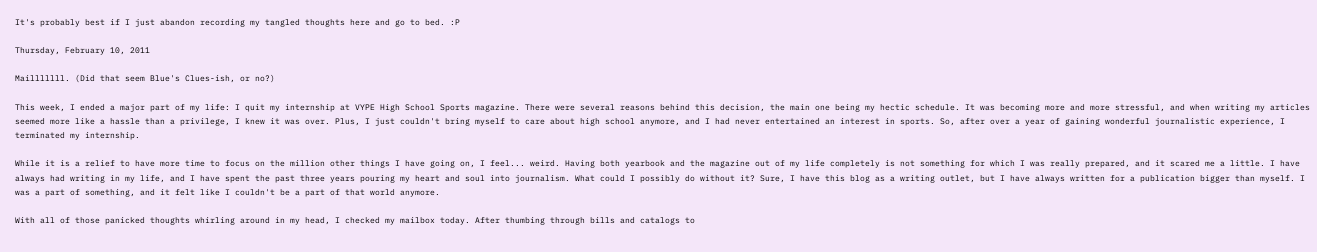It's probably best if I just abandon recording my tangled thoughts here and go to bed. :P

Thursday, February 10, 2011

Mailllllll. (Did that seem Blue's Clues-ish, or no?)

This week, I ended a major part of my life: I quit my internship at VYPE High School Sports magazine. There were several reasons behind this decision, the main one being my hectic schedule. It was becoming more and more stressful, and when writing my articles seemed more like a hassle than a privilege, I knew it was over. Plus, I just couldn't bring myself to care about high school anymore, and I had never entertained an interest in sports. So, after over a year of gaining wonderful journalistic experience, I terminated my internship.

While it is a relief to have more time to focus on the million other things I have going on, I feel... weird. Having both yearbook and the magazine out of my life completely is not something for which I was really prepared, and it scared me a little. I have always had writing in my life, and I have spent the past three years pouring my heart and soul into journalism. What could I possibly do without it? Sure, I have this blog as a writing outlet, but I have always written for a publication bigger than myself. I was a part of something, and it felt like I couldn't be a part of that world anymore.

With all of those panicked thoughts whirling around in my head, I checked my mailbox today. After thumbing through bills and catalogs to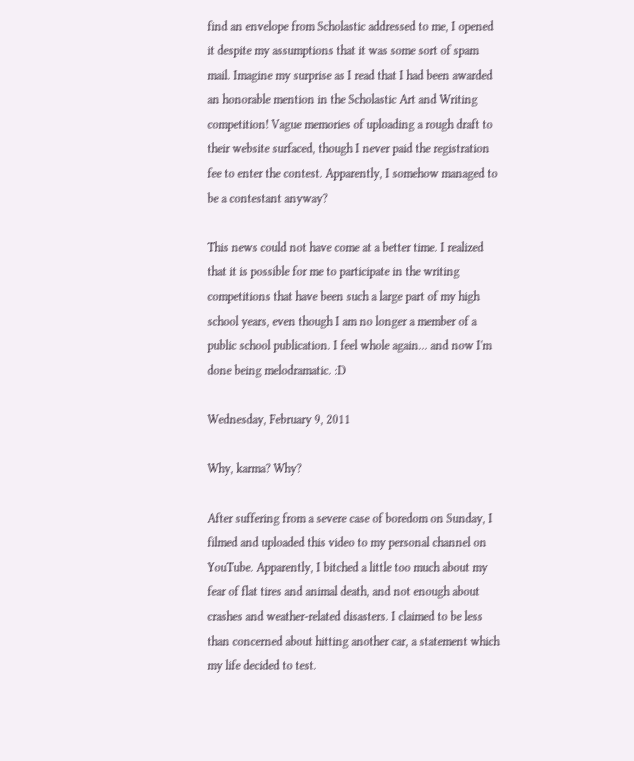find an envelope from Scholastic addressed to me, I opened it despite my assumptions that it was some sort of spam mail. Imagine my surprise as I read that I had been awarded an honorable mention in the Scholastic Art and Writing competition! Vague memories of uploading a rough draft to their website surfaced, though I never paid the registration fee to enter the contest. Apparently, I somehow managed to be a contestant anyway?

This news could not have come at a better time. I realized that it is possible for me to participate in the writing competitions that have been such a large part of my high school years, even though I am no longer a member of a public school publication. I feel whole again... and now I'm done being melodramatic. :D

Wednesday, February 9, 2011

Why, karma? Why?

After suffering from a severe case of boredom on Sunday, I filmed and uploaded this video to my personal channel on YouTube. Apparently, I bitched a little too much about my fear of flat tires and animal death, and not enough about crashes and weather-related disasters. I claimed to be less than concerned about hitting another car, a statement which my life decided to test.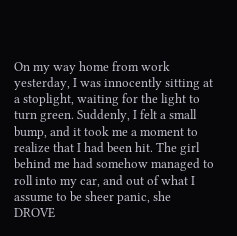On my way home from work yesterday, I was innocently sitting at a stoplight, waiting for the light to turn green. Suddenly, I felt a small bump, and it took me a moment to realize that I had been hit. The girl behind me had somehow managed to roll into my car, and out of what I assume to be sheer panic, she DROVE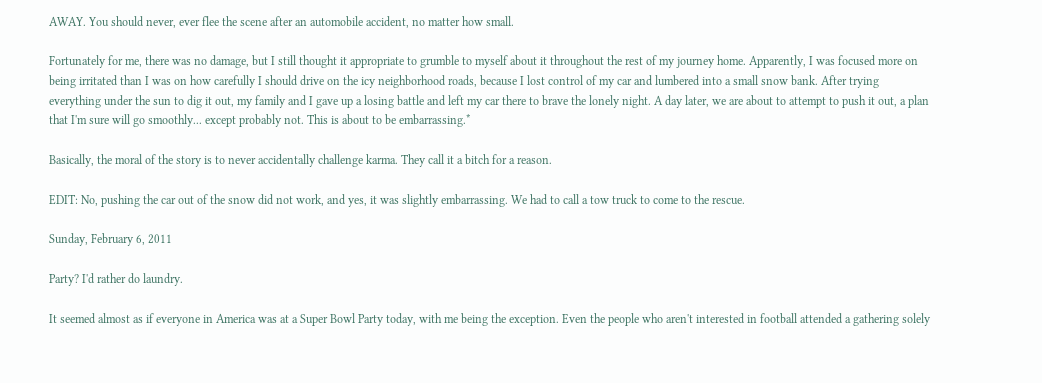AWAY. You should never, ever flee the scene after an automobile accident, no matter how small.

Fortunately for me, there was no damage, but I still thought it appropriate to grumble to myself about it throughout the rest of my journey home. Apparently, I was focused more on being irritated than I was on how carefully I should drive on the icy neighborhood roads, because I lost control of my car and lumbered into a small snow bank. After trying everything under the sun to dig it out, my family and I gave up a losing battle and left my car there to brave the lonely night. A day later, we are about to attempt to push it out, a plan that I'm sure will go smoothly... except probably not. This is about to be embarrassing.*

Basically, the moral of the story is to never accidentally challenge karma. They call it a bitch for a reason.

EDIT: No, pushing the car out of the snow did not work, and yes, it was slightly embarrassing. We had to call a tow truck to come to the rescue.

Sunday, February 6, 2011

Party? I'd rather do laundry.

It seemed almost as if everyone in America was at a Super Bowl Party today, with me being the exception. Even the people who aren't interested in football attended a gathering solely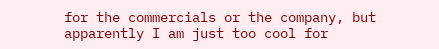for the commercials or the company, but apparently I am just too cool for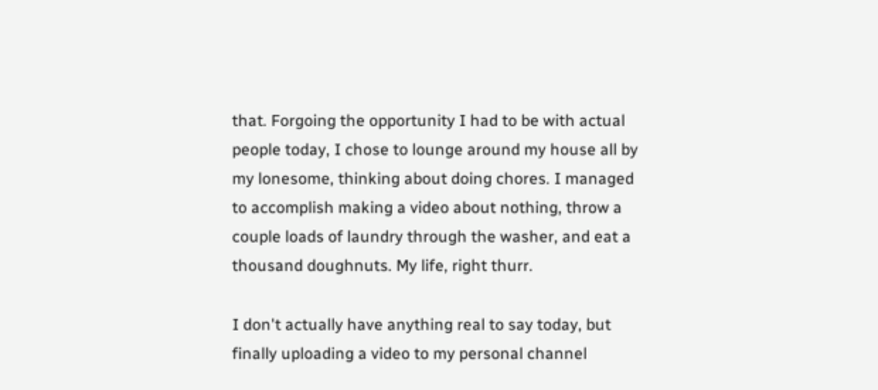that. Forgoing the opportunity I had to be with actual people today, I chose to lounge around my house all by my lonesome, thinking about doing chores. I managed to accomplish making a video about nothing, throw a couple loads of laundry through the washer, and eat a thousand doughnuts. My life, right thurr.

I don't actually have anything real to say today, but finally uploading a video to my personal channel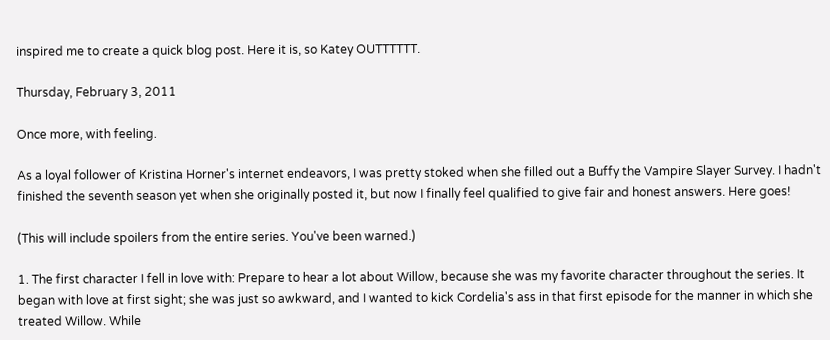inspired me to create a quick blog post. Here it is, so Katey OUTTTTTT.

Thursday, February 3, 2011

Once more, with feeling.

As a loyal follower of Kristina Horner's internet endeavors, I was pretty stoked when she filled out a Buffy the Vampire Slayer Survey. I hadn't finished the seventh season yet when she originally posted it, but now I finally feel qualified to give fair and honest answers. Here goes!

(This will include spoilers from the entire series. You've been warned.)

1. The first character I fell in love with: Prepare to hear a lot about Willow, because she was my favorite character throughout the series. It began with love at first sight; she was just so awkward, and I wanted to kick Cordelia's ass in that first episode for the manner in which she treated Willow. While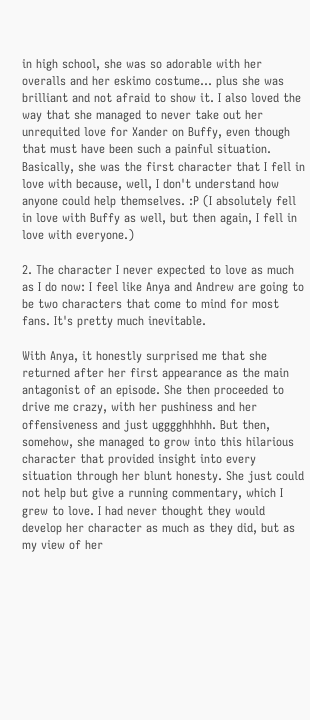in high school, she was so adorable with her overalls and her eskimo costume... plus she was brilliant and not afraid to show it. I also loved the way that she managed to never take out her unrequited love for Xander on Buffy, even though that must have been such a painful situation. Basically, she was the first character that I fell in love with because, well, I don't understand how anyone could help themselves. :P (I absolutely fell in love with Buffy as well, but then again, I fell in love with everyone.)

2. The character I never expected to love as much as I do now: I feel like Anya and Andrew are going to be two characters that come to mind for most fans. It's pretty much inevitable.

With Anya, it honestly surprised me that she returned after her first appearance as the main antagonist of an episode. She then proceeded to drive me crazy, with her pushiness and her offensiveness and just ugggghhhhh. But then, somehow, she managed to grow into this hilarious character that provided insight into every situation through her blunt honesty. She just could not help but give a running commentary, which I grew to love. I had never thought they would develop her character as much as they did, but as my view of her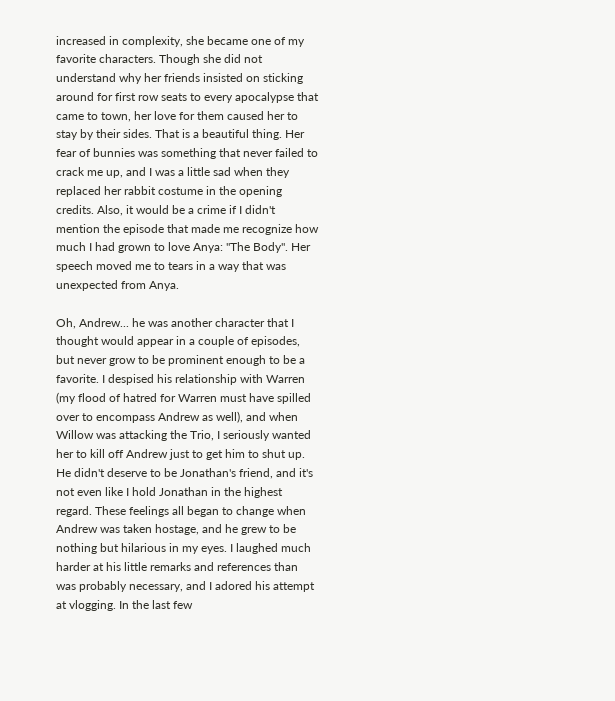increased in complexity, she became one of my favorite characters. Though she did not understand why her friends insisted on sticking around for first row seats to every apocalypse that came to town, her love for them caused her to stay by their sides. That is a beautiful thing. Her fear of bunnies was something that never failed to crack me up, and I was a little sad when they replaced her rabbit costume in the opening credits. Also, it would be a crime if I didn't mention the episode that made me recognize how much I had grown to love Anya: "The Body". Her speech moved me to tears in a way that was unexpected from Anya.

Oh, Andrew... he was another character that I thought would appear in a couple of episodes, but never grow to be prominent enough to be a favorite. I despised his relationship with Warren (my flood of hatred for Warren must have spilled over to encompass Andrew as well), and when Willow was attacking the Trio, I seriously wanted her to kill off Andrew just to get him to shut up. He didn't deserve to be Jonathan's friend, and it's not even like I hold Jonathan in the highest regard. These feelings all began to change when Andrew was taken hostage, and he grew to be nothing but hilarious in my eyes. I laughed much harder at his little remarks and references than was probably necessary, and I adored his attempt at vlogging. In the last few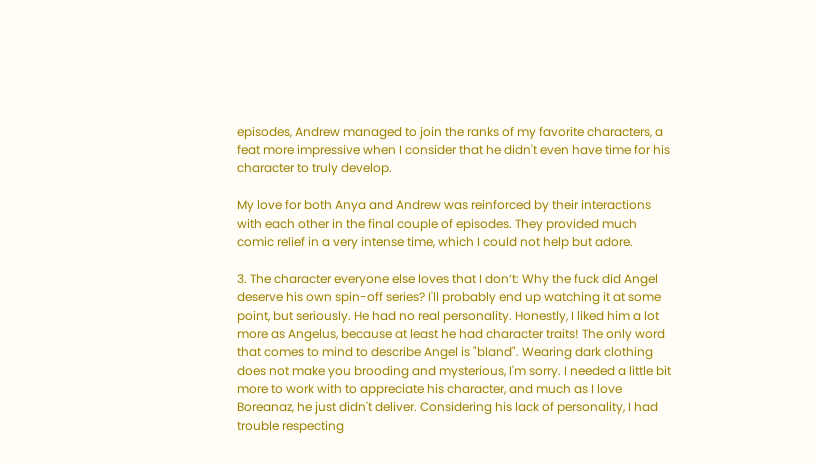episodes, Andrew managed to join the ranks of my favorite characters, a feat more impressive when I consider that he didn't even have time for his character to truly develop.

My love for both Anya and Andrew was reinforced by their interactions with each other in the final couple of episodes. They provided much comic relief in a very intense time, which I could not help but adore.

3. The character everyone else loves that I don’t: Why the fuck did Angel deserve his own spin-off series? I'll probably end up watching it at some point, but seriously. He had no real personality. Honestly, I liked him a lot more as Angelus, because at least he had character traits! The only word that comes to mind to describe Angel is "bland". Wearing dark clothing does not make you brooding and mysterious, I'm sorry. I needed a little bit more to work with to appreciate his character, and much as I love Boreanaz, he just didn't deliver. Considering his lack of personality, I had trouble respecting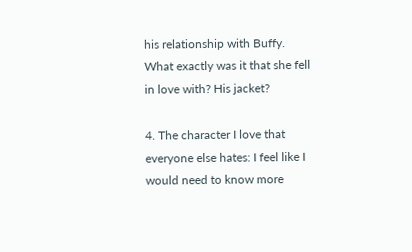his relationship with Buffy. What exactly was it that she fell in love with? His jacket?

4. The character I love that everyone else hates: I feel like I would need to know more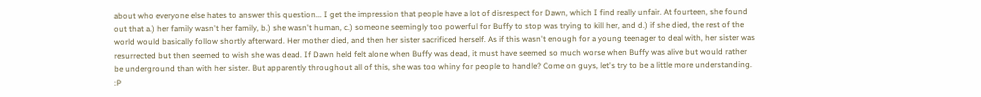about who everyone else hates to answer this question... I get the impression that people have a lot of disrespect for Dawn, which I find really unfair. At fourteen, she found out that a.) her family wasn't her family, b.) she wasn't human, c.) someone seemingly too powerful for Buffy to stop was trying to kill her, and d.) if she died, the rest of the world would basically follow shortly afterward. Her mother died, and then her sister sacrificed herself. As if this wasn't enough for a young teenager to deal with, her sister was resurrected but then seemed to wish she was dead. If Dawn held felt alone when Buffy was dead, it must have seemed so much worse when Buffy was alive but would rather be underground than with her sister. But apparently throughout all of this, she was too whiny for people to handle? Come on guys, let's try to be a little more understanding. :P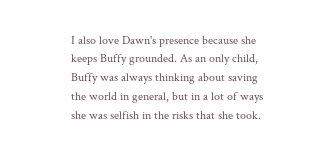I also love Dawn's presence because she keeps Buffy grounded. As an only child, Buffy was always thinking about saving the world in general, but in a lot of ways she was selfish in the risks that she took.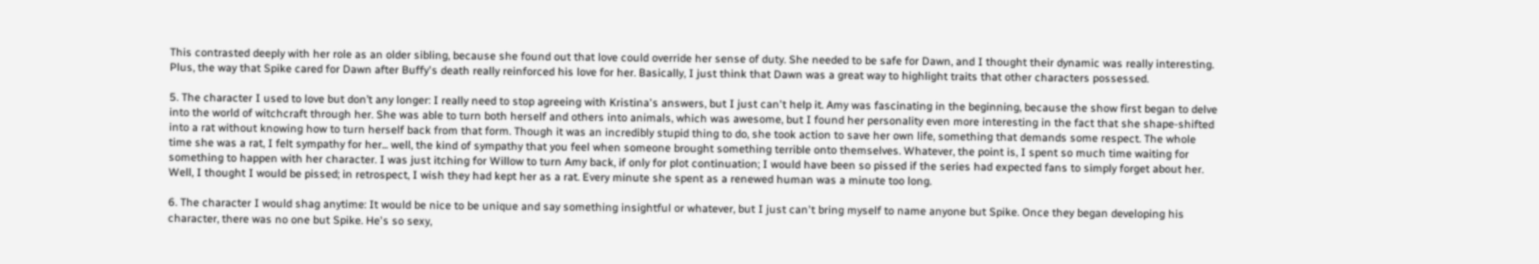This contrasted deeply with her role as an older sibling, because she found out that love could override her sense of duty. She needed to be safe for Dawn, and I thought their dynamic was really interesting. Plus, the way that Spike cared for Dawn after Buffy's death really reinforced his love for her. Basically, I just think that Dawn was a great way to highlight traits that other characters possessed.

5. The character I used to love but don’t any longer: I really need to stop agreeing with Kristina's answers, but I just can't help it. Amy was fascinating in the beginning, because the show first began to delve into the world of witchcraft through her. She was able to turn both herself and others into animals, which was awesome, but I found her personality even more interesting in the fact that she shape-shifted into a rat without knowing how to turn herself back from that form. Though it was an incredibly stupid thing to do, she took action to save her own life, something that demands some respect. The whole time she was a rat, I felt sympathy for her... well, the kind of sympathy that you feel when someone brought something terrible onto themselves. Whatever, the point is, I spent so much time waiting for something to happen with her character. I was just itching for Willow to turn Amy back, if only for plot continuation; I would have been so pissed if the series had expected fans to simply forget about her. Well, I thought I would be pissed; in retrospect, I wish they had kept her as a rat. Every minute she spent as a renewed human was a minute too long.

6. The character I would shag anytime: It would be nice to be unique and say something insightful or whatever, but I just can't bring myself to name anyone but Spike. Once they began developing his character, there was no one but Spike. He's so sexy,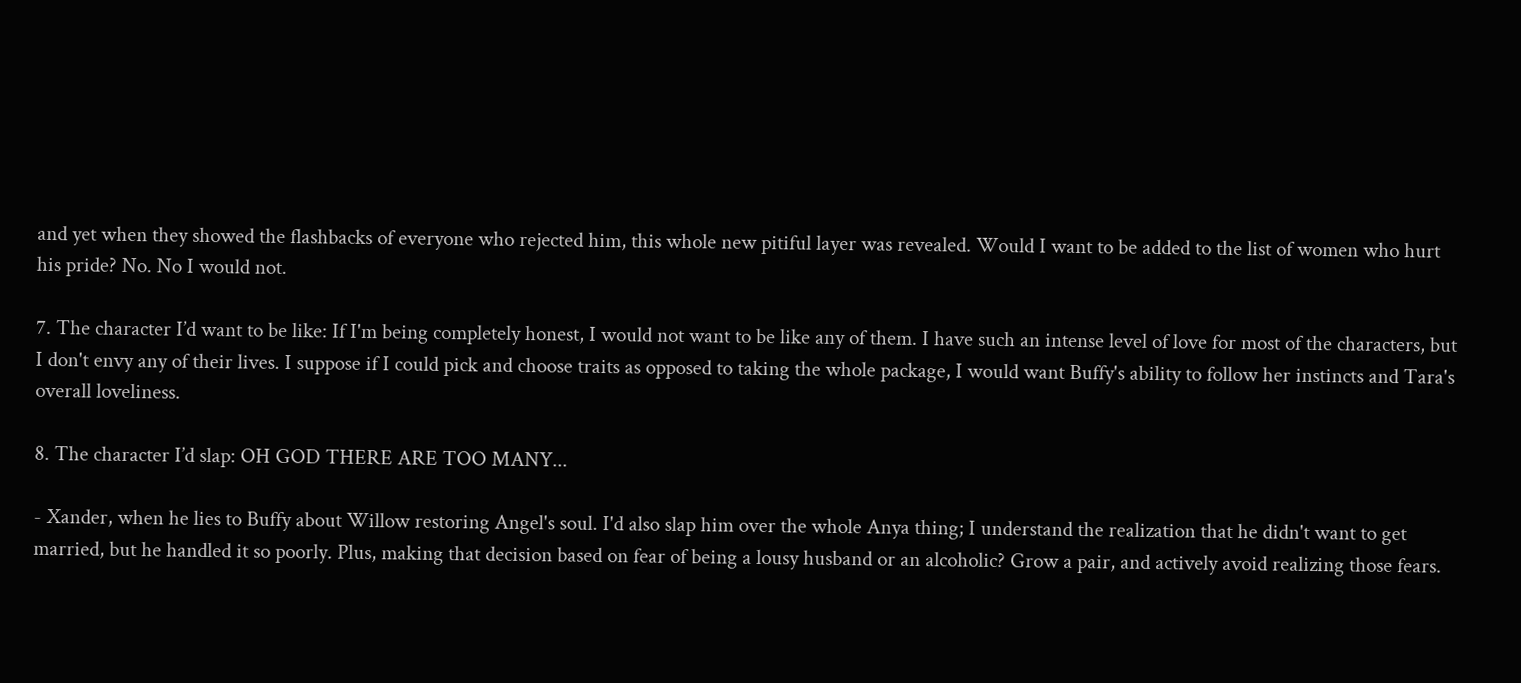and yet when they showed the flashbacks of everyone who rejected him, this whole new pitiful layer was revealed. Would I want to be added to the list of women who hurt his pride? No. No I would not.

7. The character I’d want to be like: If I'm being completely honest, I would not want to be like any of them. I have such an intense level of love for most of the characters, but I don't envy any of their lives. I suppose if I could pick and choose traits as opposed to taking the whole package, I would want Buffy's ability to follow her instincts and Tara's overall loveliness.

8. The character I’d slap: OH GOD THERE ARE TOO MANY...

- Xander, when he lies to Buffy about Willow restoring Angel's soul. I'd also slap him over the whole Anya thing; I understand the realization that he didn't want to get married, but he handled it so poorly. Plus, making that decision based on fear of being a lousy husband or an alcoholic? Grow a pair, and actively avoid realizing those fears.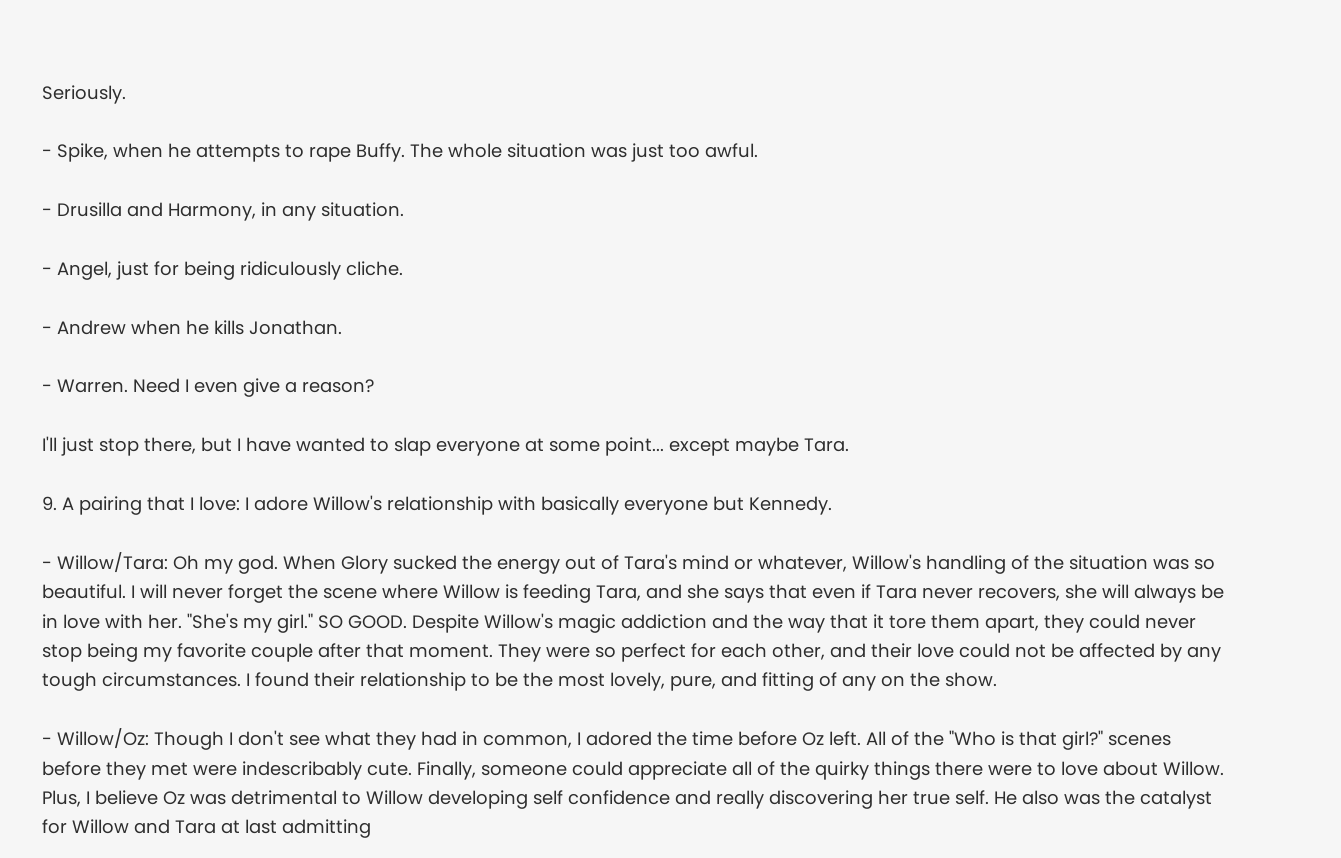Seriously.

- Spike, when he attempts to rape Buffy. The whole situation was just too awful.

- Drusilla and Harmony, in any situation.

- Angel, just for being ridiculously cliche.

- Andrew when he kills Jonathan.

- Warren. Need I even give a reason?

I'll just stop there, but I have wanted to slap everyone at some point... except maybe Tara.

9. A pairing that I love: I adore Willow's relationship with basically everyone but Kennedy.

- Willow/Tara: Oh my god. When Glory sucked the energy out of Tara's mind or whatever, Willow's handling of the situation was so beautiful. I will never forget the scene where Willow is feeding Tara, and she says that even if Tara never recovers, she will always be in love with her. "She's my girl." SO GOOD. Despite Willow's magic addiction and the way that it tore them apart, they could never stop being my favorite couple after that moment. They were so perfect for each other, and their love could not be affected by any tough circumstances. I found their relationship to be the most lovely, pure, and fitting of any on the show.

- Willow/Oz: Though I don't see what they had in common, I adored the time before Oz left. All of the "Who is that girl?" scenes before they met were indescribably cute. Finally, someone could appreciate all of the quirky things there were to love about Willow. Plus, I believe Oz was detrimental to Willow developing self confidence and really discovering her true self. He also was the catalyst for Willow and Tara at last admitting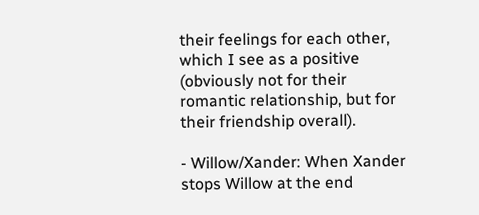their feelings for each other, which I see as a positive (obviously not for their romantic relationship, but for their friendship overall).

- Willow/Xander: When Xander stops Willow at the end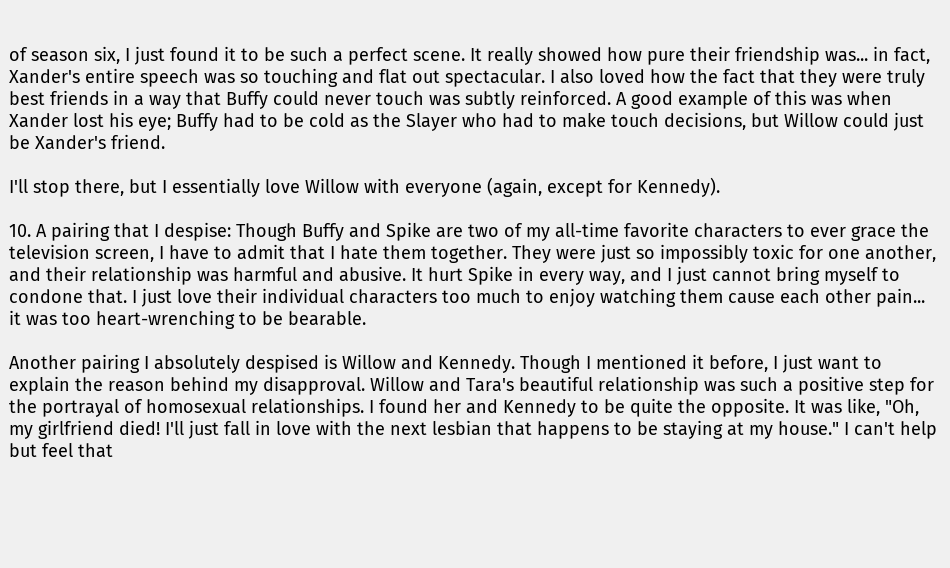of season six, I just found it to be such a perfect scene. It really showed how pure their friendship was... in fact, Xander's entire speech was so touching and flat out spectacular. I also loved how the fact that they were truly best friends in a way that Buffy could never touch was subtly reinforced. A good example of this was when Xander lost his eye; Buffy had to be cold as the Slayer who had to make touch decisions, but Willow could just be Xander's friend.

I'll stop there, but I essentially love Willow with everyone (again, except for Kennedy).

10. A pairing that I despise: Though Buffy and Spike are two of my all-time favorite characters to ever grace the television screen, I have to admit that I hate them together. They were just so impossibly toxic for one another, and their relationship was harmful and abusive. It hurt Spike in every way, and I just cannot bring myself to condone that. I just love their individual characters too much to enjoy watching them cause each other pain... it was too heart-wrenching to be bearable.

Another pairing I absolutely despised is Willow and Kennedy. Though I mentioned it before, I just want to explain the reason behind my disapproval. Willow and Tara's beautiful relationship was such a positive step for the portrayal of homosexual relationships. I found her and Kennedy to be quite the opposite. It was like, "Oh, my girlfriend died! I'll just fall in love with the next lesbian that happens to be staying at my house." I can't help but feel that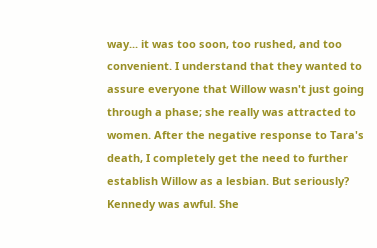way... it was too soon, too rushed, and too convenient. I understand that they wanted to assure everyone that Willow wasn't just going through a phase; she really was attracted to women. After the negative response to Tara's death, I completely get the need to further establish Willow as a lesbian. But seriously? Kennedy was awful. She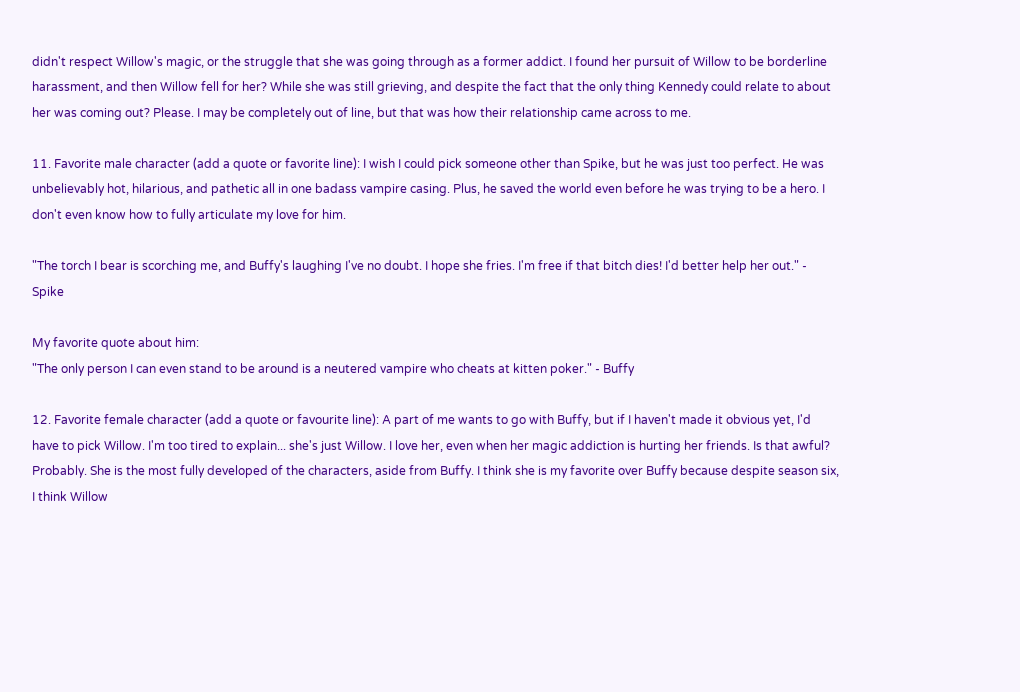didn't respect Willow's magic, or the struggle that she was going through as a former addict. I found her pursuit of Willow to be borderline harassment, and then Willow fell for her? While she was still grieving, and despite the fact that the only thing Kennedy could relate to about her was coming out? Please. I may be completely out of line, but that was how their relationship came across to me.

11. Favorite male character (add a quote or favorite line): I wish I could pick someone other than Spike, but he was just too perfect. He was unbelievably hot, hilarious, and pathetic all in one badass vampire casing. Plus, he saved the world even before he was trying to be a hero. I don't even know how to fully articulate my love for him.

"The torch I bear is scorching me, and Buffy's laughing I've no doubt. I hope she fries. I'm free if that bitch dies! I'd better help her out." - Spike

My favorite quote about him:
"The only person I can even stand to be around is a neutered vampire who cheats at kitten poker." - Buffy

12. Favorite female character (add a quote or favourite line): A part of me wants to go with Buffy, but if I haven't made it obvious yet, I'd have to pick Willow. I'm too tired to explain... she's just Willow. I love her, even when her magic addiction is hurting her friends. Is that awful? Probably. She is the most fully developed of the characters, aside from Buffy. I think she is my favorite over Buffy because despite season six, I think Willow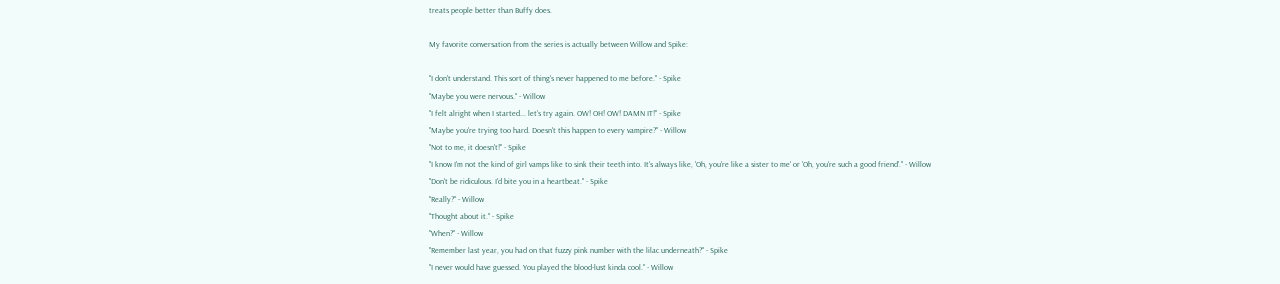treats people better than Buffy does.

My favorite conversation from the series is actually between Willow and Spike:

"I don't understand. This sort of thing's never happened to me before." - Spike
"Maybe you were nervous." - Willow
"I felt alright when I started... let's try again. OW! OH! OW! DAMN IT!" - Spike
"Maybe you're trying too hard. Doesn't this happen to every vampire?" - Willow
"Not to me, it doesn't!" - Spike
"I know I'm not the kind of girl vamps like to sink their teeth into. It's always like, 'Oh, you're like a sister to me' or 'Oh, you're such a good friend'." - Willow
"Don't be ridiculous. I'd bite you in a heartbeat." - Spike
"Really?" - Willow
"Thought about it." - Spike
"When?" - Willow
"Remember last year, you had on that fuzzy pink number with the lilac underneath?" - Spike
"I never would have guessed. You played the blood-lust kinda cool." - Willow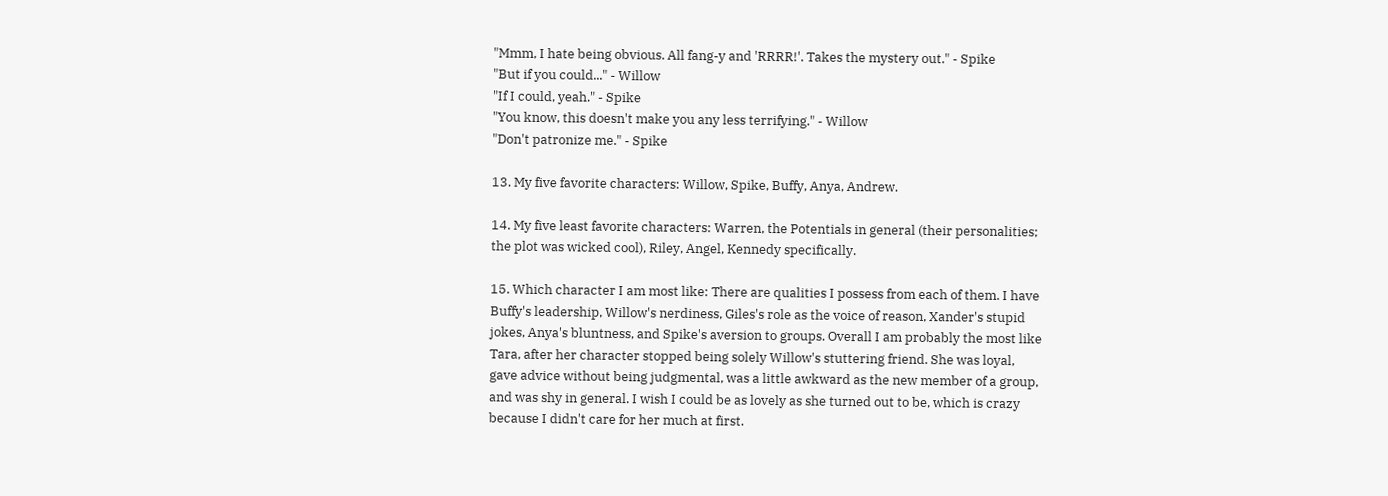"Mmm, I hate being obvious. All fang-y and 'RRRR!'. Takes the mystery out." - Spike
"But if you could..." - Willow
"If I could, yeah." - Spike
"You know, this doesn't make you any less terrifying." - Willow
"Don't patronize me." - Spike

13. My five favorite characters: Willow, Spike, Buffy, Anya, Andrew.

14. My five least favorite characters: Warren, the Potentials in general (their personalities; the plot was wicked cool), Riley, Angel, Kennedy specifically.

15. Which character I am most like: There are qualities I possess from each of them. I have Buffy's leadership, Willow's nerdiness, Giles's role as the voice of reason, Xander's stupid jokes, Anya's bluntness, and Spike's aversion to groups. Overall I am probably the most like Tara, after her character stopped being solely Willow's stuttering friend. She was loyal, gave advice without being judgmental, was a little awkward as the new member of a group, and was shy in general. I wish I could be as lovely as she turned out to be, which is crazy because I didn't care for her much at first.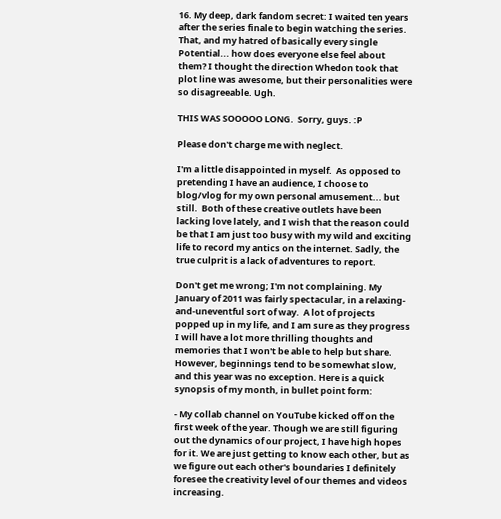16. My deep, dark fandom secret: I waited ten years after the series finale to begin watching the series. That, and my hatred of basically every single Potential... how does everyone else feel about them? I thought the direction Whedon took that plot line was awesome, but their personalities were so disagreeable. Ugh.

THIS WAS SOOOOO LONG.  Sorry, guys. :P

Please don't charge me with neglect.

I'm a little disappointed in myself.  As opposed to pretending I have an audience, I choose to blog/vlog for my own personal amusement... but still.  Both of these creative outlets have been lacking love lately, and I wish that the reason could be that I am just too busy with my wild and exciting life to record my antics on the internet. Sadly, the true culprit is a lack of adventures to report.

Don't get me wrong; I'm not complaining. My January of 2011 was fairly spectacular, in a relaxing-and-uneventful sort of way.  A lot of projects popped up in my life, and I am sure as they progress I will have a lot more thrilling thoughts and memories that I won't be able to help but share. However, beginnings tend to be somewhat slow, and this year was no exception. Here is a quick synopsis of my month, in bullet point form:

- My collab channel on YouTube kicked off on the first week of the year. Though we are still figuring out the dynamics of our project, I have high hopes for it. We are just getting to know each other, but as we figure out each other's boundaries I definitely foresee the creativity level of our themes and videos increasing.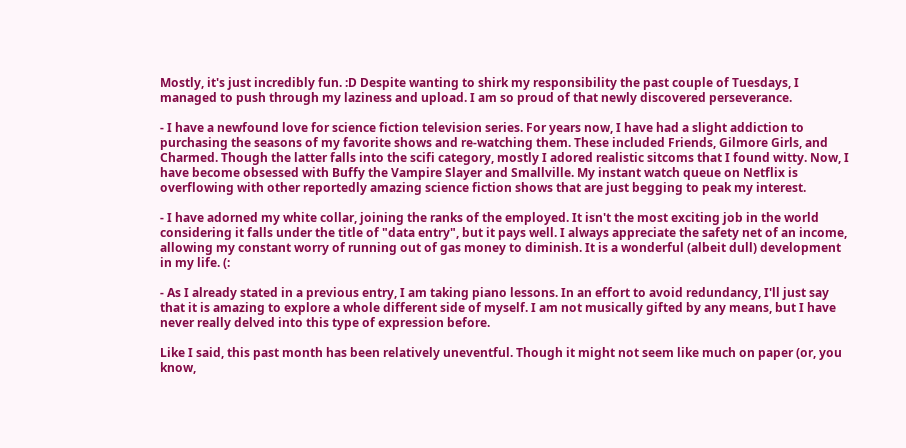Mostly, it's just incredibly fun. :D Despite wanting to shirk my responsibility the past couple of Tuesdays, I managed to push through my laziness and upload. I am so proud of that newly discovered perseverance.

- I have a newfound love for science fiction television series. For years now, I have had a slight addiction to purchasing the seasons of my favorite shows and re-watching them. These included Friends, Gilmore Girls, and Charmed. Though the latter falls into the scifi category, mostly I adored realistic sitcoms that I found witty. Now, I have become obsessed with Buffy the Vampire Slayer and Smallville. My instant watch queue on Netflix is overflowing with other reportedly amazing science fiction shows that are just begging to peak my interest.

- I have adorned my white collar, joining the ranks of the employed. It isn't the most exciting job in the world considering it falls under the title of "data entry", but it pays well. I always appreciate the safety net of an income, allowing my constant worry of running out of gas money to diminish. It is a wonderful (albeit dull) development in my life. (:

- As I already stated in a previous entry, I am taking piano lessons. In an effort to avoid redundancy, I'll just say that it is amazing to explore a whole different side of myself. I am not musically gifted by any means, but I have never really delved into this type of expression before.

Like I said, this past month has been relatively uneventful. Though it might not seem like much on paper (or, you know,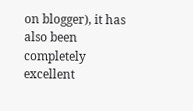on blogger), it has also been completely excellent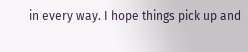in every way. I hope things pick up and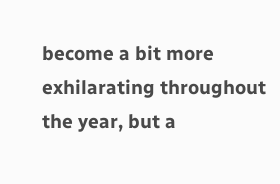become a bit more exhilarating throughout the year, but a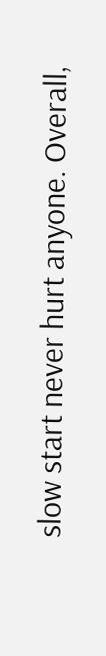slow start never hurt anyone. Overall,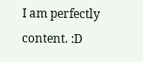I am perfectly content. :D